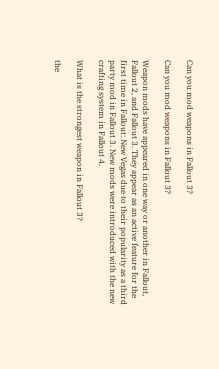Can you mod weapons in Fallout 3?

Can you mod weapons in Fallout 3?

Weapon mods have appeared in one way or another in Fallout, Fallout 2, and Fallout 3. They appear as an active feature for the first time in Fallout: New Vegas due to their popularity as a third party mod in Fallout 3. New mods were introduced with the new crafting system in Fallout 4.

What is the strongest weapon in Fallout 3?

the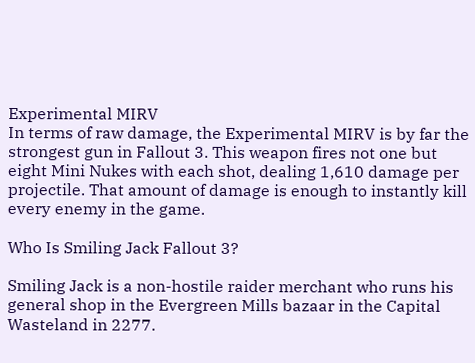Experimental MIRV
In terms of raw damage, the Experimental MIRV is by far the strongest gun in Fallout 3. This weapon fires not one but eight Mini Nukes with each shot, dealing 1,610 damage per projectile. That amount of damage is enough to instantly kill every enemy in the game.

Who Is Smiling Jack Fallout 3?

Smiling Jack is a non-hostile raider merchant who runs his general shop in the Evergreen Mills bazaar in the Capital Wasteland in 2277.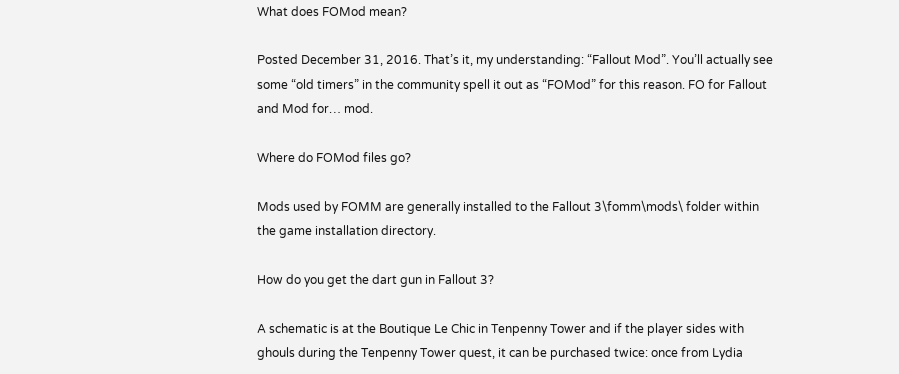What does FOMod mean?

Posted December 31, 2016. That’s it, my understanding: “Fallout Mod”. You’ll actually see some “old timers” in the community spell it out as “FOMod” for this reason. FO for Fallout and Mod for… mod.

Where do FOMod files go?

Mods used by FOMM are generally installed to the Fallout 3\fomm\mods\ folder within the game installation directory.

How do you get the dart gun in Fallout 3?

A schematic is at the Boutique Le Chic in Tenpenny Tower and if the player sides with ghouls during the Tenpenny Tower quest, it can be purchased twice: once from Lydia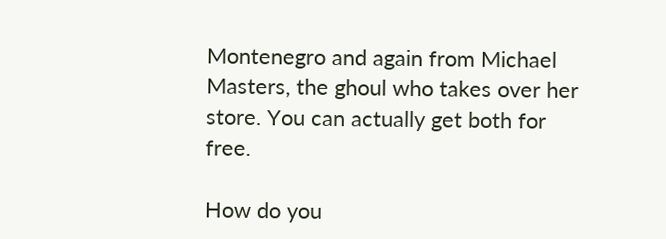Montenegro and again from Michael Masters, the ghoul who takes over her store. You can actually get both for free.

How do you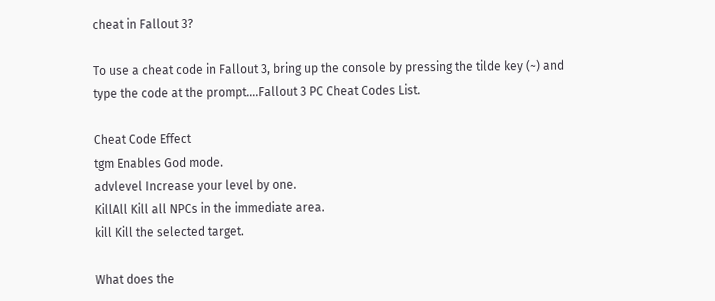cheat in Fallout 3?

To use a cheat code in Fallout 3, bring up the console by pressing the tilde key (~) and type the code at the prompt….Fallout 3 PC Cheat Codes List.

Cheat Code Effect
tgm Enables God mode.
advlevel Increase your level by one.
KillAll Kill all NPCs in the immediate area.
kill Kill the selected target.

What does the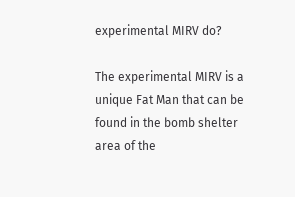experimental MIRV do?

The experimental MIRV is a unique Fat Man that can be found in the bomb shelter area of the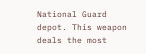National Guard depot. This weapon deals the most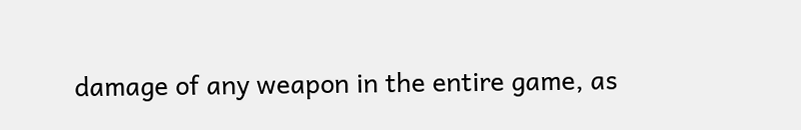damage of any weapon in the entire game, as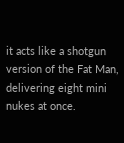it acts like a shotgun version of the Fat Man, delivering eight mini nukes at once.